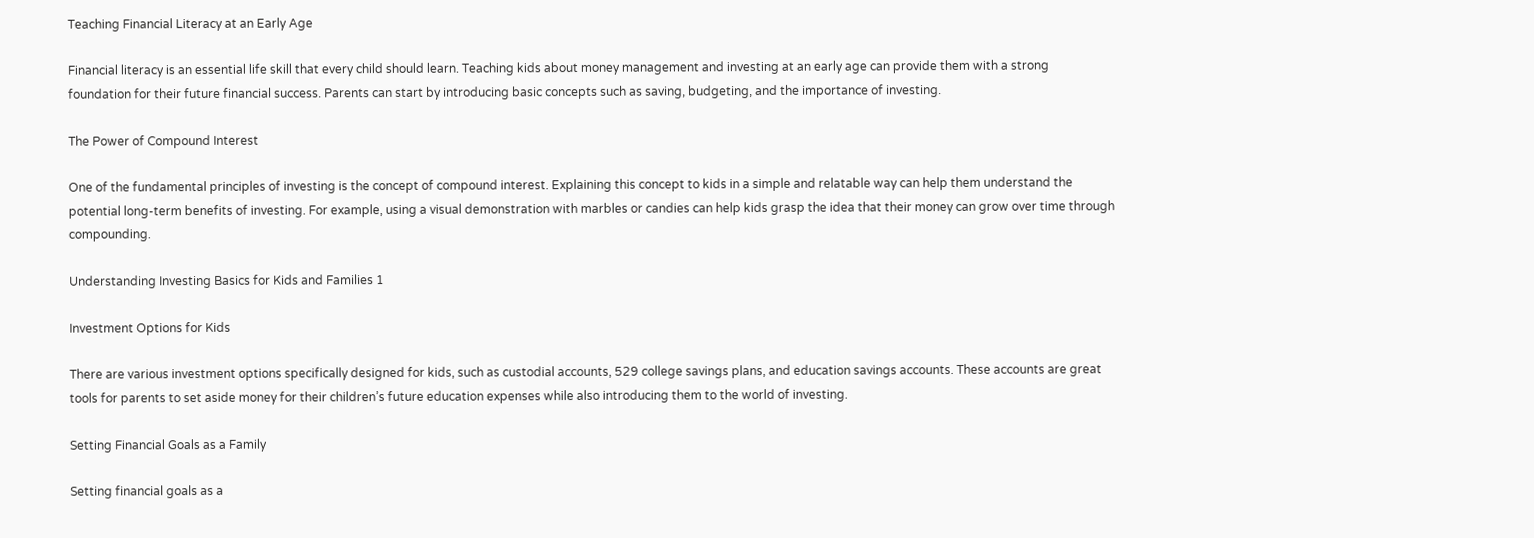Teaching Financial Literacy at an Early Age

Financial literacy is an essential life skill that every child should learn. Teaching kids about money management and investing at an early age can provide them with a strong foundation for their future financial success. Parents can start by introducing basic concepts such as saving, budgeting, and the importance of investing.

The Power of Compound Interest

One of the fundamental principles of investing is the concept of compound interest. Explaining this concept to kids in a simple and relatable way can help them understand the potential long-term benefits of investing. For example, using a visual demonstration with marbles or candies can help kids grasp the idea that their money can grow over time through compounding.

Understanding Investing Basics for Kids and Families 1

Investment Options for Kids

There are various investment options specifically designed for kids, such as custodial accounts, 529 college savings plans, and education savings accounts. These accounts are great tools for parents to set aside money for their children’s future education expenses while also introducing them to the world of investing.

Setting Financial Goals as a Family

Setting financial goals as a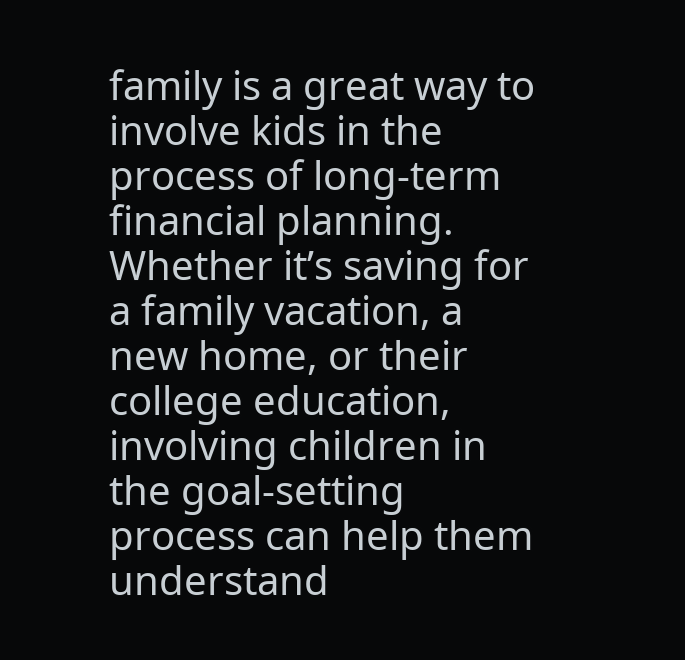family is a great way to involve kids in the process of long-term financial planning. Whether it’s saving for a family vacation, a new home, or their college education, involving children in the goal-setting process can help them understand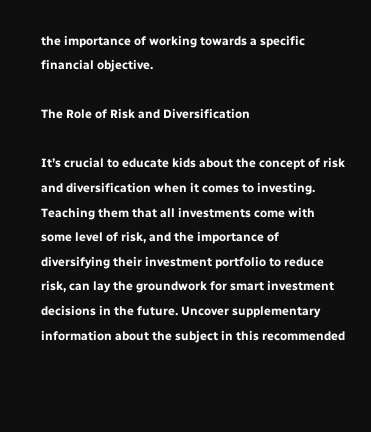the importance of working towards a specific financial objective.

The Role of Risk and Diversification

It’s crucial to educate kids about the concept of risk and diversification when it comes to investing. Teaching them that all investments come with some level of risk, and the importance of diversifying their investment portfolio to reduce risk, can lay the groundwork for smart investment decisions in the future. Uncover supplementary information about the subject in this recommended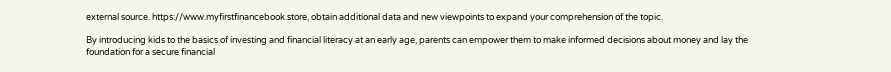external source. https://www.myfirstfinancebook.store, obtain additional data and new viewpoints to expand your comprehension of the topic.

By introducing kids to the basics of investing and financial literacy at an early age, parents can empower them to make informed decisions about money and lay the foundation for a secure financial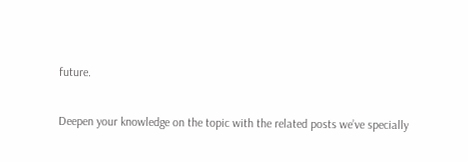future.

Deepen your knowledge on the topic with the related posts we’ve specially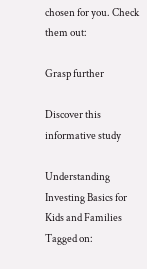chosen for you. Check them out:

Grasp further

Discover this informative study

Understanding Investing Basics for Kids and Families
Tagged on: